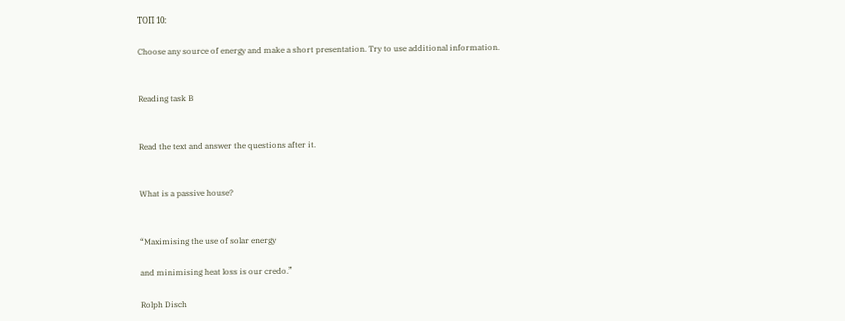ТОП 10:

Choose any source of energy and make a short presentation. Try to use additional information.


Reading task B


Read the text and answer the questions after it.


What is a passive house?


“Maximising the use of solar energy

and minimising heat loss is our credo.”

Rolph Disch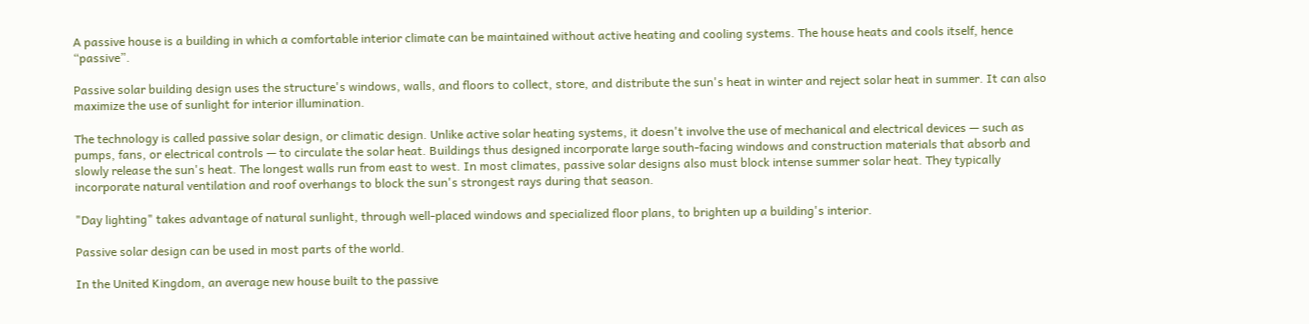A passive house is a building in which a comfortable interior climate can be maintained without active heating and cooling systems. The house heats and cools itself, hence “passive”.

Passive solar building design uses the structure's windows, walls, and floors to collect, store, and distribute the sun's heat in winter and reject solar heat in summer. It can also maximize the use of sunlight for interior illumination.

The technology is called passive solar design, or climatic design. Unlike active solar heating systems, it doesn't involve the use of mechanical and electrical devices — such as pumps, fans, or electrical controls — to circulate the solar heat. Buildings thus designed incorporate large south-facing windows and construction materials that absorb and slowly release the sun's heat. The longest walls run from east to west. In most climates, passive solar designs also must block intense summer solar heat. They typically incorporate natural ventilation and roof overhangs to block the sun's strongest rays during that season.

"Day lighting" takes advantage of natural sunlight, through well-placed windows and specialized floor plans, to brighten up a building's interior.

Passive solar design can be used in most parts of the world.

In the United Kingdom, an average new house built to the passive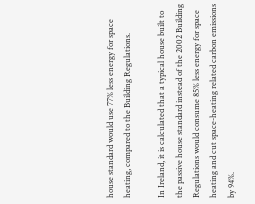house standard would use 77% less energy for space heating, compared to the Building Regulations.

In Ireland, it is calculated that a typical house built to the passive house standard instead of the 2002 Building Regulations would consume 85% less energy for space heating and cut space-heating related carbon emissions by 94%.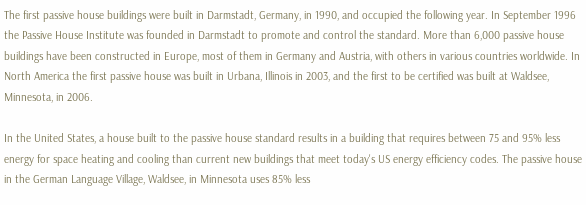The first passive house buildings were built in Darmstadt, Germany, in 1990, and occupied the following year. In September 1996 the Passive House Institute was founded in Darmstadt to promote and control the standard. More than 6,000 passive house buildings have been constructed in Europe, most of them in Germany and Austria, with others in various countries worldwide. In North America the first passive house was built in Urbana, Illinois in 2003, and the first to be certified was built at Waldsee, Minnesota, in 2006.

In the United States, a house built to the passive house standard results in a building that requires between 75 and 95% less energy for space heating and cooling than current new buildings that meet today's US energy efficiency codes. The passive house in the German Language Village, Waldsee, in Minnesota uses 85% less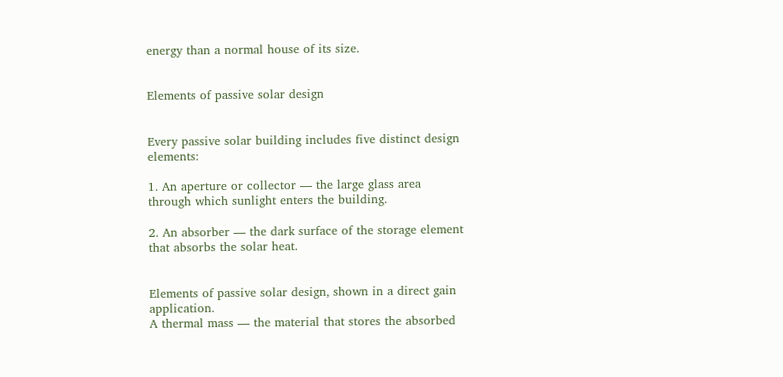energy than a normal house of its size.


Elements of passive solar design


Every passive solar building includes five distinct design elements:

1. An aperture or collector — the large glass area through which sunlight enters the building.

2. An absorber — the dark surface of the storage element that absorbs the solar heat.


Elements of passive solar design, shown in a direct gain application.
A thermal mass — the material that stores the absorbed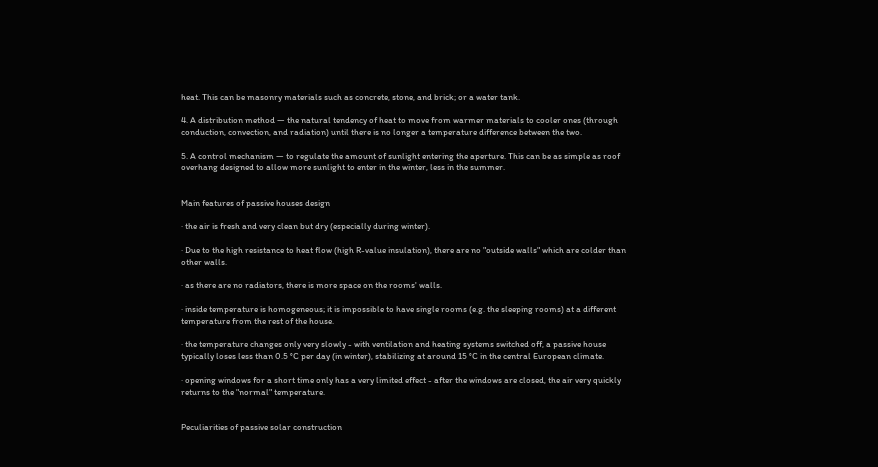heat. This can be masonry materials such as concrete, stone, and brick; or a water tank.

4. A distribution method — the natural tendency of heat to move from warmer materials to cooler ones (through conduction, convection, and radiation) until there is no longer a temperature difference between the two.

5. A control mechanism — to regulate the amount of sunlight entering the aperture. This can be as simple as roof overhang designed to allow more sunlight to enter in the winter, less in the summer.


Main features of passive houses design

· the air is fresh and very clean but dry (especially during winter).

· Due to the high resistance to heat flow (high R-value insulation), there are no "outside walls" which are colder than other walls.

· as there are no radiators, there is more space on the rooms' walls.

· inside temperature is homogeneous; it is impossible to have single rooms (e.g. the sleeping rooms) at a different temperature from the rest of the house.

· the temperature changes only very slowly - with ventilation and heating systems switched off, a passive house typically loses less than 0.5 °C per day (in winter), stabilizing at around 15 °C in the central European climate.

· opening windows for a short time only has a very limited effect - after the windows are closed, the air very quickly returns to the "normal" temperature.


Peculiarities of passive solar construction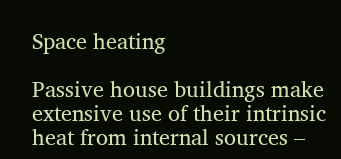Space heating

Passive house buildings make extensive use of their intrinsic heat from internal sources –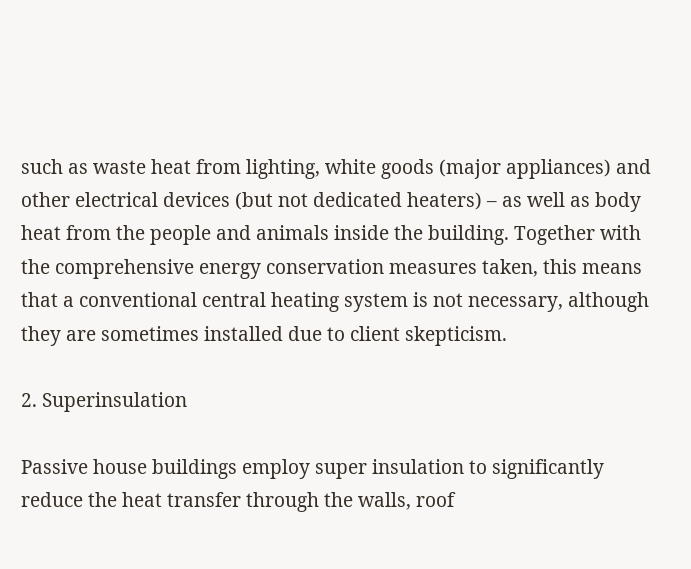such as waste heat from lighting, white goods (major appliances) and other electrical devices (but not dedicated heaters) – as well as body heat from the people and animals inside the building. Together with the comprehensive energy conservation measures taken, this means that a conventional central heating system is not necessary, although they are sometimes installed due to client skepticism.

2. Superinsulation

Passive house buildings employ super insulation to significantly reduce the heat transfer through the walls, roof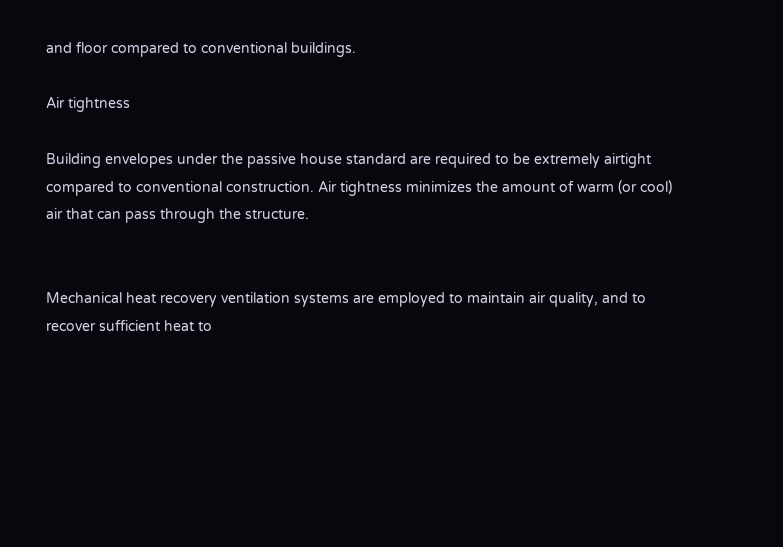and floor compared to conventional buildings.

Air tightness

Building envelopes under the passive house standard are required to be extremely airtight compared to conventional construction. Air tightness minimizes the amount of warm (or cool) air that can pass through the structure.


Mechanical heat recovery ventilation systems are employed to maintain air quality, and to recover sufficient heat to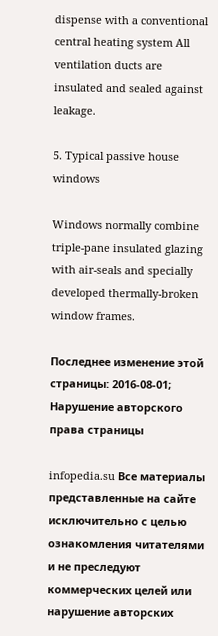dispense with a conventional central heating system All ventilation ducts are insulated and sealed against leakage.

5. Typical passive house windows

Windows normally combine triple-pane insulated glazing with air-seals and specially developed thermally-broken window frames.

Последнее изменение этой страницы: 2016-08-01; Нарушение авторского права страницы

infopedia.su Все материалы представленные на сайте исключительно с целью ознакомления читателями и не преследуют коммерческих целей или нарушение авторских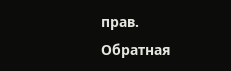прав. Обратная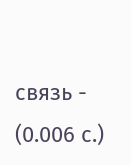связь - (0.006 с.)